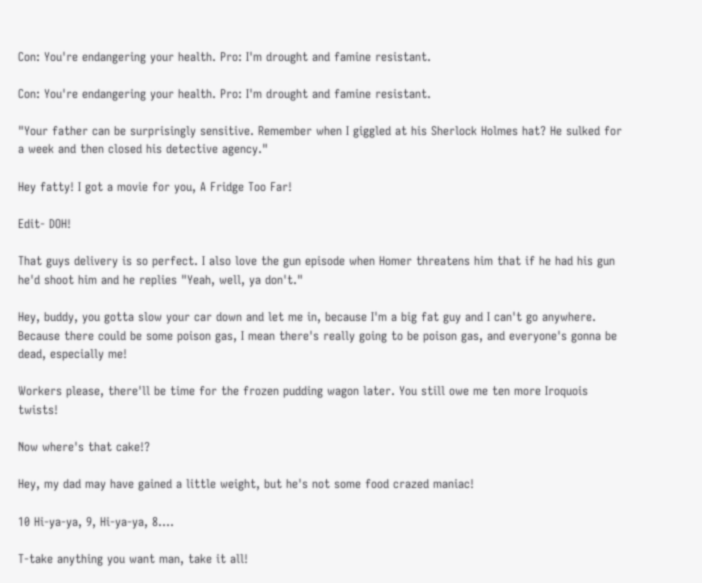Con: You're endangering your health. Pro: I'm drought and famine resistant.

Con: You're endangering your health. Pro: I'm drought and famine resistant.

"Your father can be surprisingly sensitive. Remember when I giggled at his Sherlock Holmes hat? He sulked for a week and then closed his detective agency."

Hey fatty! I got a movie for you, A Fridge Too Far!

Edit- DOH!

That guys delivery is so perfect. I also love the gun episode when Homer threatens him that if he had his gun he'd shoot him and he replies "Yeah, well, ya don't."

Hey, buddy, you gotta slow your car down and let me in, because I'm a big fat guy and I can't go anywhere. Because there could be some poison gas, I mean there's really going to be poison gas, and everyone's gonna be dead, especially me!

Workers please, there'll be time for the frozen pudding wagon later. You still owe me ten more Iroquois twists!

Now where's that cake!?

Hey, my dad may have gained a little weight, but he's not some food crazed maniac!

10 Hi-ya-ya, 9, Hi-ya-ya, 8....

T-take anything you want man, take it all!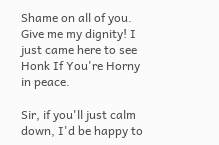Shame on all of you. Give me my dignity! I just came here to see Honk If You're Horny in peace.

Sir, if you'll just calm down, I'd be happy to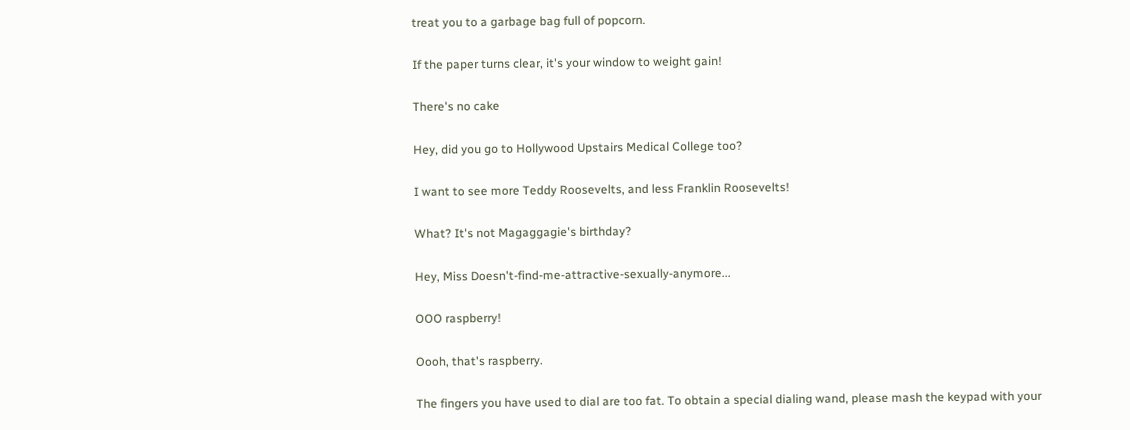treat you to a garbage bag full of popcorn.

If the paper turns clear, it's your window to weight gain!

There's no cake

Hey, did you go to Hollywood Upstairs Medical College too?

I want to see more Teddy Roosevelts, and less Franklin Roosevelts!

What? It's not Magaggagie's birthday?

Hey, Miss Doesn't-find-me-attractive-sexually-anymore...

OOO raspberry!

Oooh, that's raspberry.

The fingers you have used to dial are too fat. To obtain a special dialing wand, please mash the keypad with your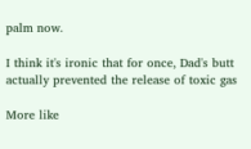palm now.

I think it's ironic that for once, Dad's butt actually prevented the release of toxic gas

More like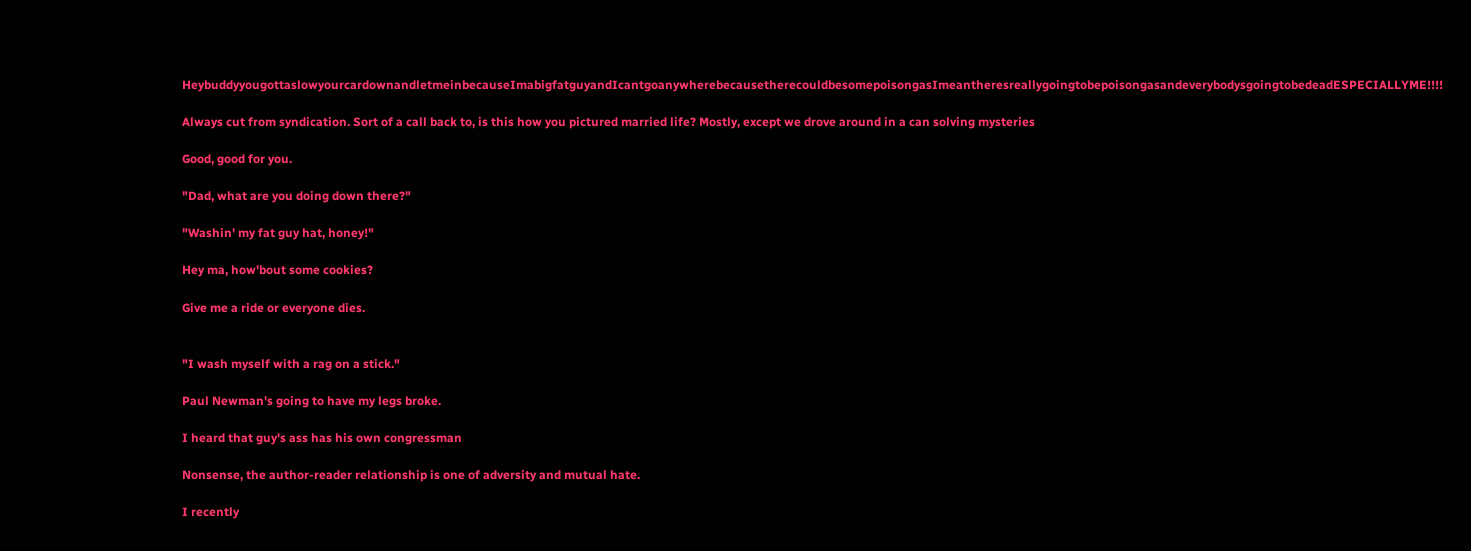HeybuddyyougottaslowyourcardownandletmeinbecauseImabigfatguyandIcantgoanywherebecausetherecouldbesomepoisongasImeantheresreallygoingtobepoisongasandeverybodysgoingtobedeadESPECIALLYME!!!!

Always cut from syndication. Sort of a call back to, is this how you pictured married life? Mostly, except we drove around in a can solving mysteries

Good, good for you.

"Dad, what are you doing down there?"

"Washin' my fat guy hat, honey!"

Hey ma, how'bout some cookies?

Give me a ride or everyone dies.


"I wash myself with a rag on a stick."

Paul Newman's going to have my legs broke.

I heard that guy's ass has his own congressman

Nonsense, the author-reader relationship is one of adversity and mutual hate.

I recently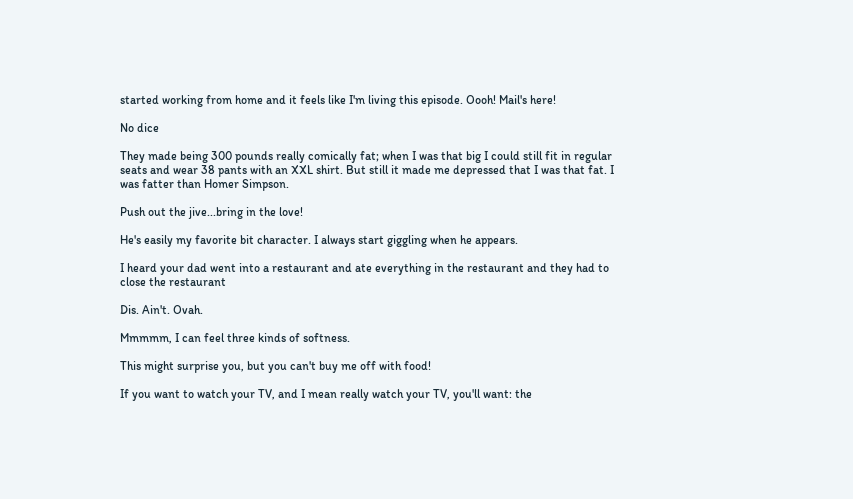started working from home and it feels like I'm living this episode. Oooh! Mail's here!

No dice

They made being 300 pounds really comically fat; when I was that big I could still fit in regular seats and wear 38 pants with an XXL shirt. But still it made me depressed that I was that fat. I was fatter than Homer Simpson.

Push out the jive...bring in the love!

He's easily my favorite bit character. I always start giggling when he appears.

I heard your dad went into a restaurant and ate everything in the restaurant and they had to close the restaurant

Dis. Ain't. Ovah.

Mmmmm, I can feel three kinds of softness.

This might surprise you, but you can't buy me off with food!

If you want to watch your TV, and I mean really watch your TV, you'll want: the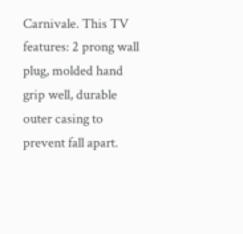Carnivale. This TV features: 2 prong wall plug, molded hand grip well, durable outer casing to prevent fall apart.